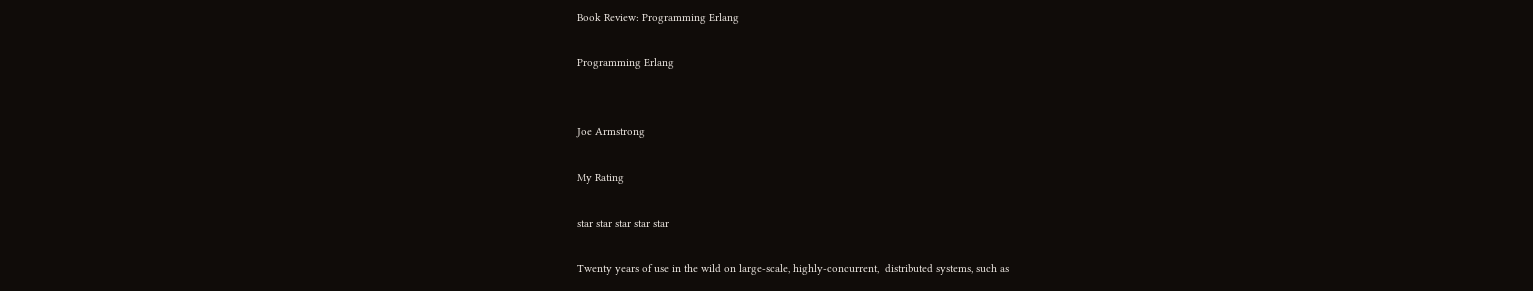Book Review: Programming Erlang

Programming Erlang


Joe Armstrong

My Rating

star star star star star

Twenty years of use in the wild on large-scale, highly-concurrent,  distributed systems, such as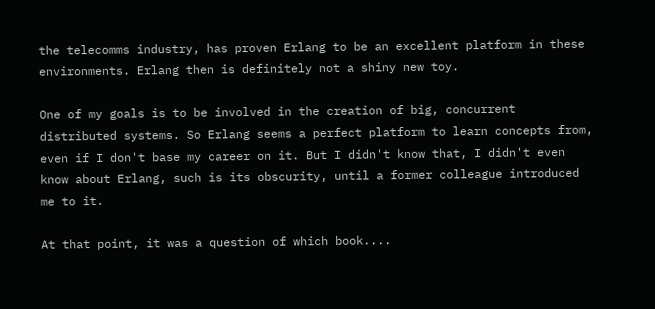the telecomms industry, has proven Erlang to be an excellent platform in these environments. Erlang then is definitely not a shiny new toy.

One of my goals is to be involved in the creation of big, concurrent distributed systems. So Erlang seems a perfect platform to learn concepts from, even if I don't base my career on it. But I didn't know that, I didn't even know about Erlang, such is its obscurity, until a former colleague introduced me to it.

At that point, it was a question of which book....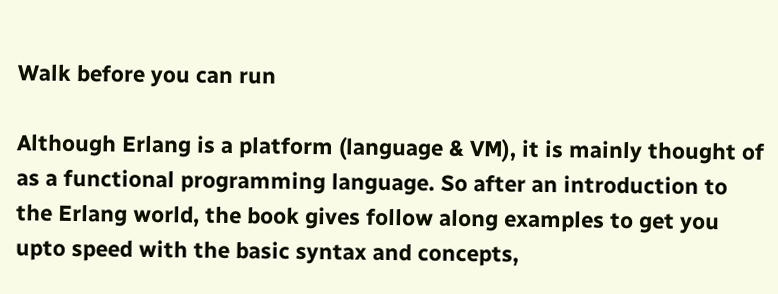Walk before you can run

Although Erlang is a platform (language & VM), it is mainly thought of as a functional programming language. So after an introduction to the Erlang world, the book gives follow along examples to get you upto speed with the basic syntax and concepts,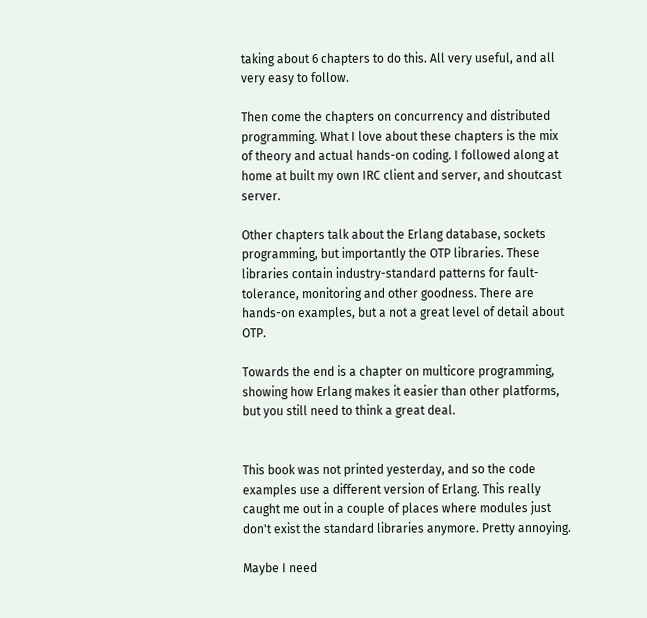taking about 6 chapters to do this. All very useful, and all very easy to follow.

Then come the chapters on concurrency and distributed programming. What I love about these chapters is the mix of theory and actual hands-on coding. I followed along at home at built my own IRC client and server, and shoutcast server.

Other chapters talk about the Erlang database, sockets programming, but importantly the OTP libraries. These libraries contain industry-standard patterns for fault-tolerance, monitoring and other goodness. There are hands-on examples, but a not a great level of detail about OTP.

Towards the end is a chapter on multicore programming, showing how Erlang makes it easier than other platforms, but you still need to think a great deal.


This book was not printed yesterday, and so the code examples use a different version of Erlang. This really caught me out in a couple of places where modules just don't exist the standard libraries anymore. Pretty annoying.

Maybe I need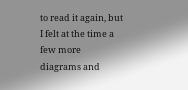to read it again, but I felt at the time a few more diagrams and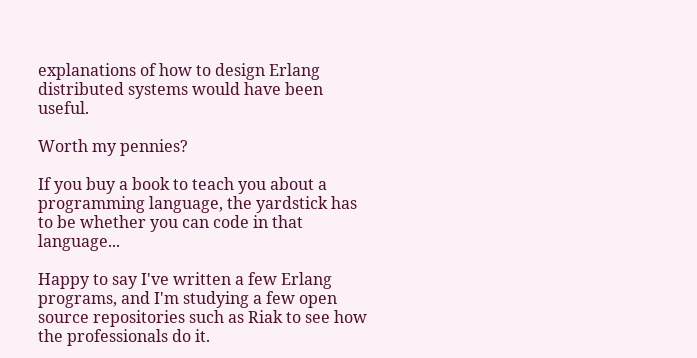explanations of how to design Erlang distributed systems would have been useful.

Worth my pennies?

If you buy a book to teach you about a programming language, the yardstick has to be whether you can code in that language...

Happy to say I've written a few Erlang programs, and I'm studying a few open source repositories such as Riak to see how the professionals do it.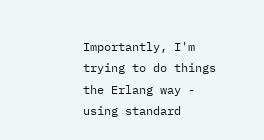Importantly, I'm trying to do things the Erlang way - using standard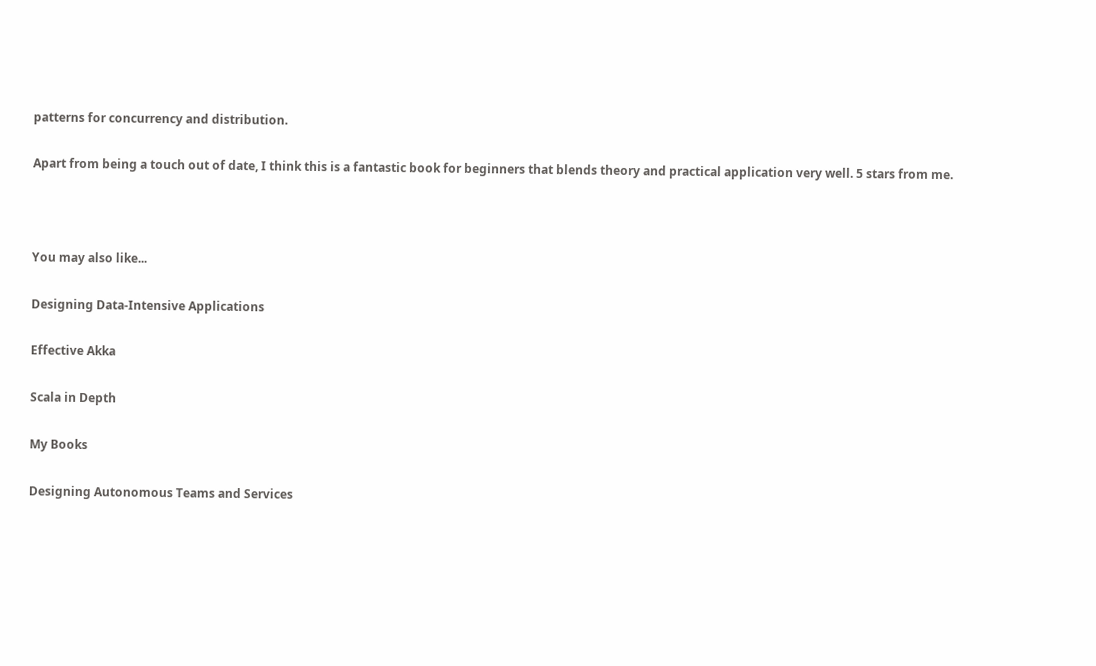patterns for concurrency and distribution.

Apart from being a touch out of date, I think this is a fantastic book for beginners that blends theory and practical application very well. 5 stars from me.



You may also like...

Designing Data-Intensive Applications

Effective Akka

Scala in Depth

My Books

Designing Autonomous Teams and Services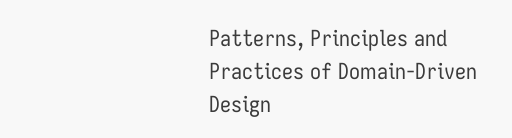Patterns, Principles and Practices of Domain-Driven Design